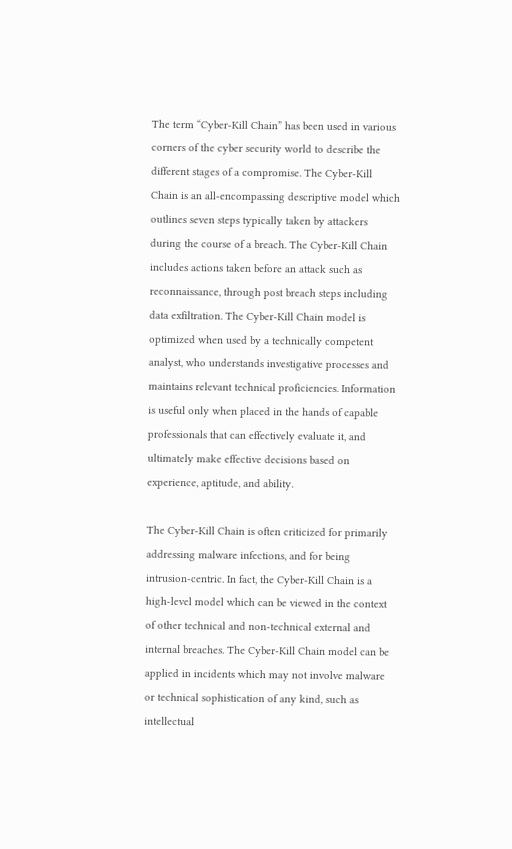The term “Cyber-Kill Chain” has been used in various corners of the cyber security world to describe the different stages of a compromise. The Cyber-Kill Chain is an all-encompassing descriptive model which outlines seven steps typically taken by attackers during the course of a breach. The Cyber-Kill Chain includes actions taken before an attack such as reconnaissance, through post breach steps including data exfiltration. The Cyber-Kill Chain model is optimized when used by a technically competent analyst, who understands investigative processes and maintains relevant technical proficiencies. Information is useful only when placed in the hands of capable professionals that can effectively evaluate it, and ultimately make effective decisions based on experience, aptitude, and ability.

The Cyber-Kill Chain is often criticized for primarily addressing malware infections, and for being intrusion-centric. In fact, the Cyber-Kill Chain is a high-level model which can be viewed in the context of other technical and non-technical external and internal breaches. The Cyber-Kill Chain model can be applied in incidents which may not involve malware or technical sophistication of any kind, such as intellectual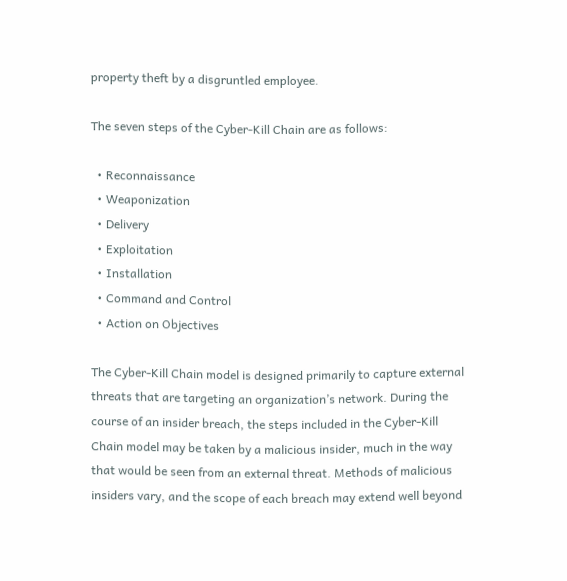property theft by a disgruntled employee.

The seven steps of the Cyber-Kill Chain are as follows:

  • Reconnaissance
  • Weaponization
  • Delivery
  • Exploitation
  • Installation
  • Command and Control
  • Action on Objectives

The Cyber-Kill Chain model is designed primarily to capture external threats that are targeting an organization’s network. During the course of an insider breach, the steps included in the Cyber-Kill Chain model may be taken by a malicious insider, much in the way that would be seen from an external threat. Methods of malicious insiders vary, and the scope of each breach may extend well beyond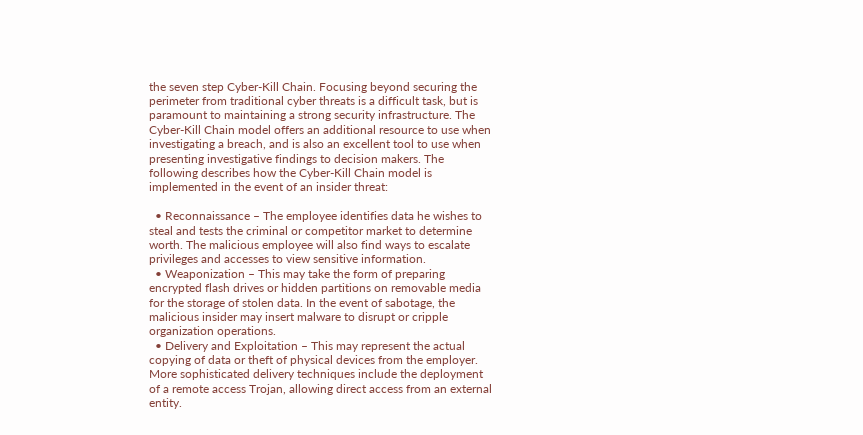the seven step Cyber-Kill Chain. Focusing beyond securing the perimeter from traditional cyber threats is a difficult task, but is paramount to maintaining a strong security infrastructure. The Cyber-Kill Chain model offers an additional resource to use when investigating a breach, and is also an excellent tool to use when presenting investigative findings to decision makers. The following describes how the Cyber-Kill Chain model is implemented in the event of an insider threat:

  • Reconnaissance – The employee identifies data he wishes to steal and tests the criminal or competitor market to determine worth. The malicious employee will also find ways to escalate privileges and accesses to view sensitive information.
  • Weaponization – This may take the form of preparing encrypted flash drives or hidden partitions on removable media for the storage of stolen data. In the event of sabotage, the malicious insider may insert malware to disrupt or cripple organization operations.
  • Delivery and Exploitation – This may represent the actual copying of data or theft of physical devices from the employer. More sophisticated delivery techniques include the deployment of a remote access Trojan, allowing direct access from an external entity.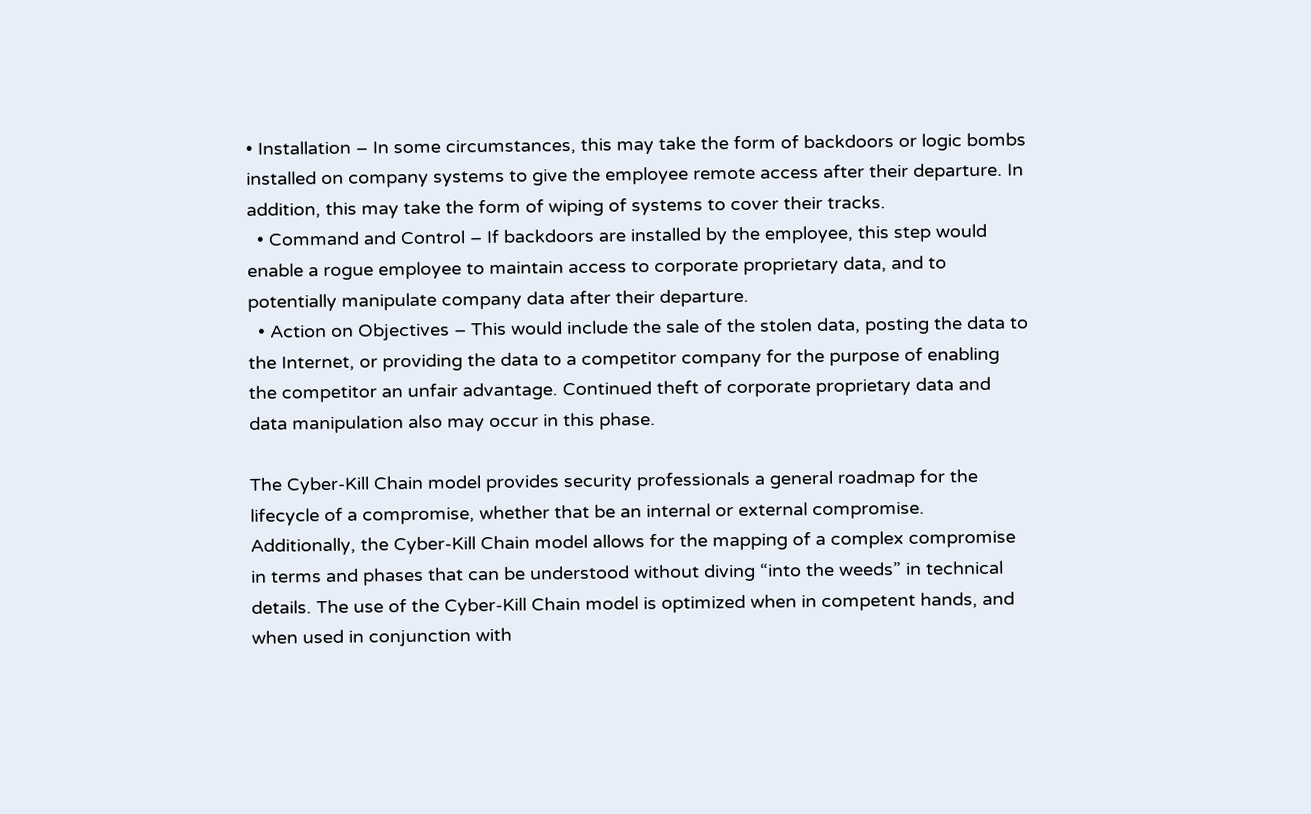• Installation – In some circumstances, this may take the form of backdoors or logic bombs installed on company systems to give the employee remote access after their departure. In addition, this may take the form of wiping of systems to cover their tracks.
  • Command and Control – If backdoors are installed by the employee, this step would enable a rogue employee to maintain access to corporate proprietary data, and to potentially manipulate company data after their departure.
  • Action on Objectives – This would include the sale of the stolen data, posting the data to the Internet, or providing the data to a competitor company for the purpose of enabling the competitor an unfair advantage. Continued theft of corporate proprietary data and data manipulation also may occur in this phase.

The Cyber-Kill Chain model provides security professionals a general roadmap for the lifecycle of a compromise, whether that be an internal or external compromise. Additionally, the Cyber-Kill Chain model allows for the mapping of a complex compromise in terms and phases that can be understood without diving “into the weeds” in technical details. The use of the Cyber-Kill Chain model is optimized when in competent hands, and when used in conjunction with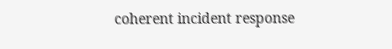coherent incident response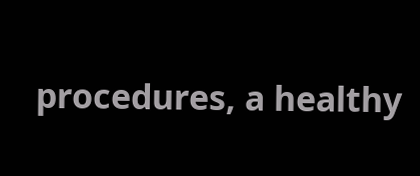procedures, a healthy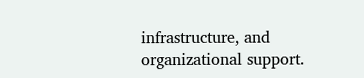infrastructure, and organizational support.